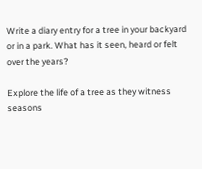Write a diary entry for a tree in your backyard or in a park. What has it seen, heard or felt over the years?

Explore the life of a tree as they witness seasons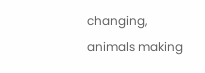changing, animals making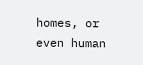homes, or even human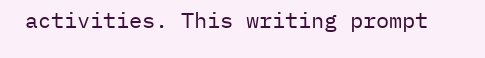activities. This writing prompt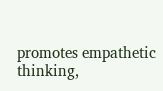promotes empathetic thinking,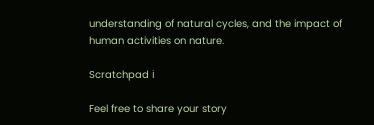understanding of natural cycles, and the impact of human activities on nature.

Scratchpad ℹ

Feel free to share your story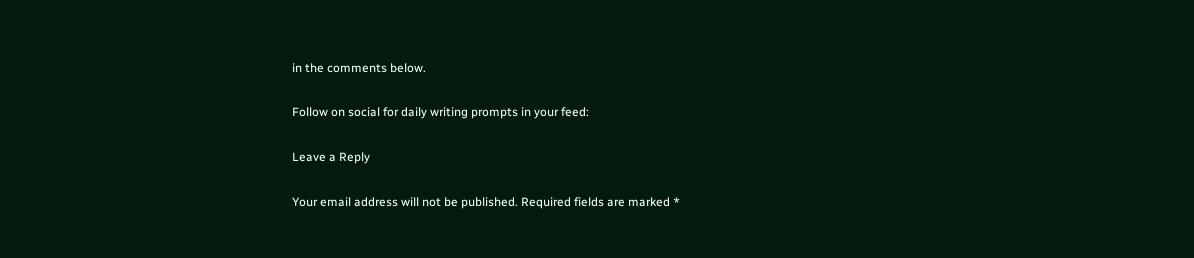in the comments below.

Follow on social for daily writing prompts in your feed:

Leave a Reply

Your email address will not be published. Required fields are marked *